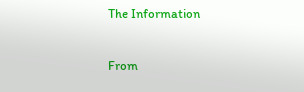The Information

From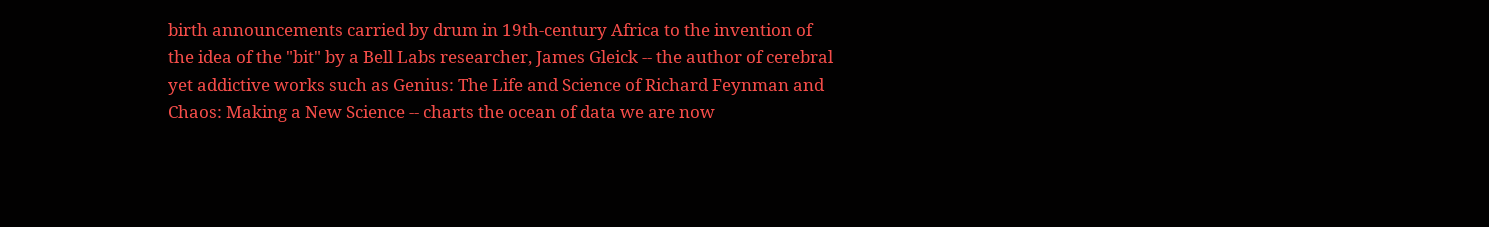birth announcements carried by drum in 19th-century Africa to the invention of the idea of the "bit" by a Bell Labs researcher, James Gleick -- the author of cerebral yet addictive works such as Genius: The Life and Science of Richard Feynman and Chaos: Making a New Science -- charts the ocean of data we are now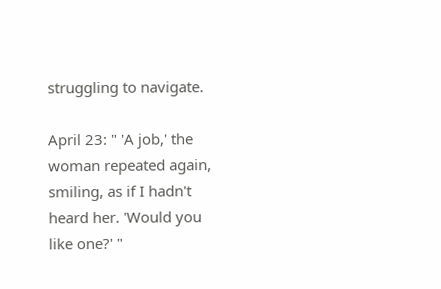struggling to navigate.

April 23: " 'A job,' the woman repeated again, smiling, as if I hadn't heard her. 'Would you like one?' "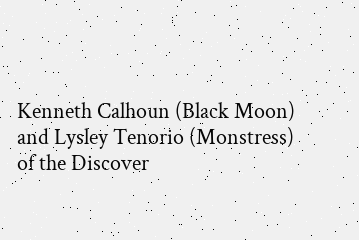Kenneth Calhoun (Black Moon) and Lysley Tenorio (Monstress) of the Discover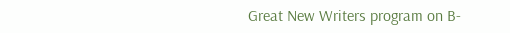Great New Writers program on B-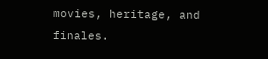movies, heritage, and finales.